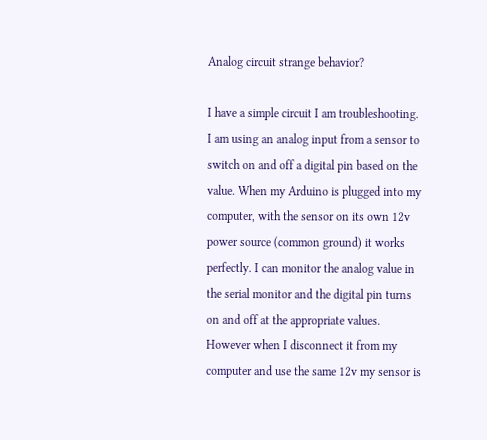Analog circuit strange behavior?

I have a simple circuit I am troubleshooting. I am using an analog input from a sensor to switch on and off a digital pin based on the value. When my Arduino is plugged into my computer, with the sensor on its own 12v power source (common ground) it works perfectly. I can monitor the analog value in the serial monitor and the digital pin turns on and off at the appropriate values. However when I disconnect it from my computer and use the same 12v my sensor is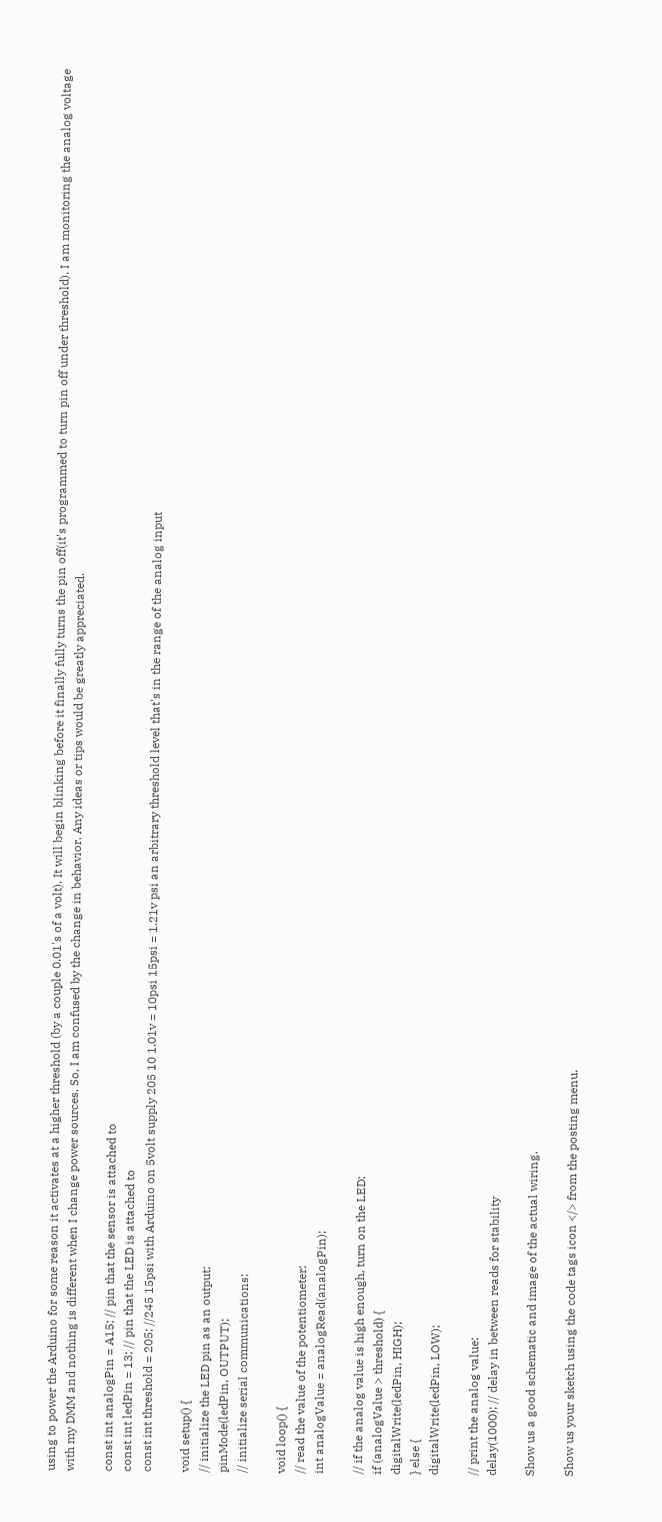using to power the Arduino for some reason it activates at a higher threshold (by a couple 0.01's of a volt). It will begin blinking before it finally fully turns the pin off(it's programmed to turn pin off under threshold). I am monitoring the analog voltage with my DMM and nothing is different when I change power sources. So, I am confused by the change in behavior. Any ideas or tips would be greatly appreciated.

const int analogPin = A15; // pin that the sensor is attached to
const int ledPin = 13; // pin that the LED is attached to
const int threshold = 205; //245 15psi with Arduino on 5volt supply 205 10 1.01v = 10psi 15psi = 1.21v psi an arbitrary threshold level that's in the range of the analog input

void setup() {
// initialize the LED pin as an output:
pinMode(ledPin, OUTPUT);
// initialize serial communications:

void loop() {
// read the value of the potentiometer:
int analogValue = analogRead(analogPin);

// if the analog value is high enough, turn on the LED:
if (analogValue > threshold) {
digitalWrite(ledPin, HIGH);
} else {
digitalWrite(ledPin, LOW);

// print the analog value:
delay(1000); // delay in between reads for stability

Show us a good schematic and image of the actual wiring.

Show us your sketch using the code tags icon </> from the posting menu.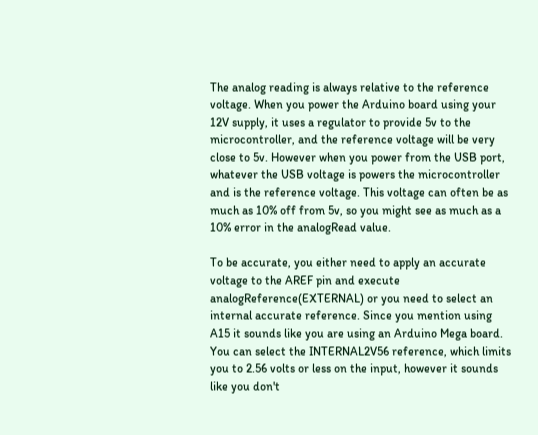The analog reading is always relative to the reference voltage. When you power the Arduino board using your 12V supply, it uses a regulator to provide 5v to the microcontroller, and the reference voltage will be very close to 5v. However when you power from the USB port, whatever the USB voltage is powers the microcontroller and is the reference voltage. This voltage can often be as much as 10% off from 5v, so you might see as much as a 10% error in the analogRead value.

To be accurate, you either need to apply an accurate voltage to the AREF pin and execute analogReference(EXTERNAL) or you need to select an internal accurate reference. Since you mention using A15 it sounds like you are using an Arduino Mega board. You can select the INTERNAL2V56 reference, which limits you to 2.56 volts or less on the input, however it sounds like you don't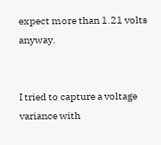expect more than 1.21 volts anyway.


I tried to capture a voltage variance with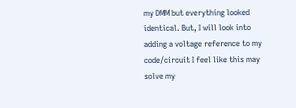my DMM but everything looked identical. But, I will look into adding a voltage reference to my code/circuit I feel like this may solve my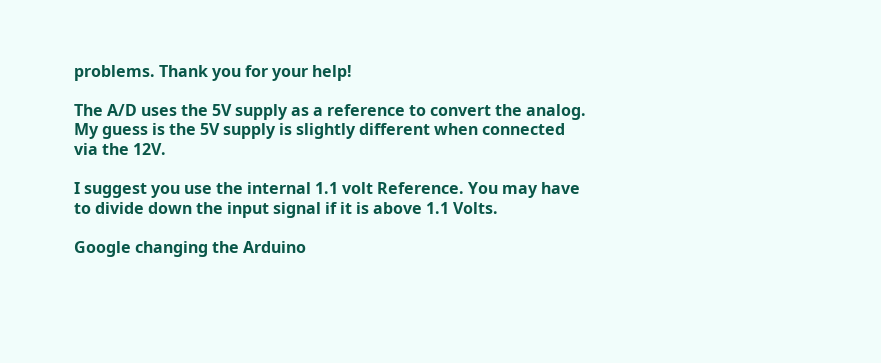problems. Thank you for your help!

The A/D uses the 5V supply as a reference to convert the analog. My guess is the 5V supply is slightly different when connected via the 12V.

I suggest you use the internal 1.1 volt Reference. You may have to divide down the input signal if it is above 1.1 Volts.

Google changing the Arduino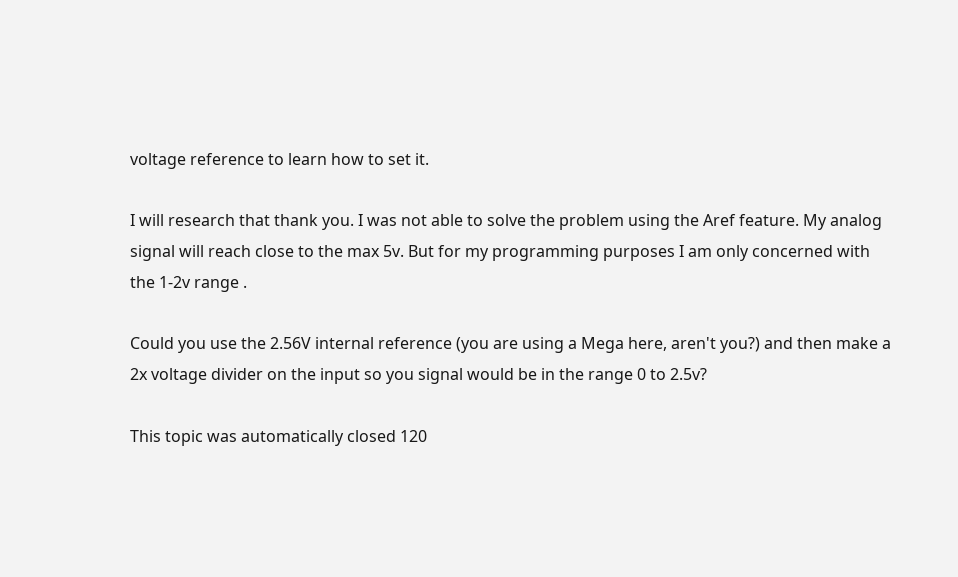voltage reference to learn how to set it.

I will research that thank you. I was not able to solve the problem using the Aref feature. My analog signal will reach close to the max 5v. But for my programming purposes I am only concerned with the 1-2v range .

Could you use the 2.56V internal reference (you are using a Mega here, aren't you?) and then make a 2x voltage divider on the input so you signal would be in the range 0 to 2.5v?

This topic was automatically closed 120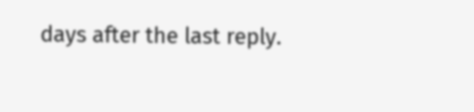days after the last reply.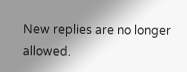New replies are no longer allowed.